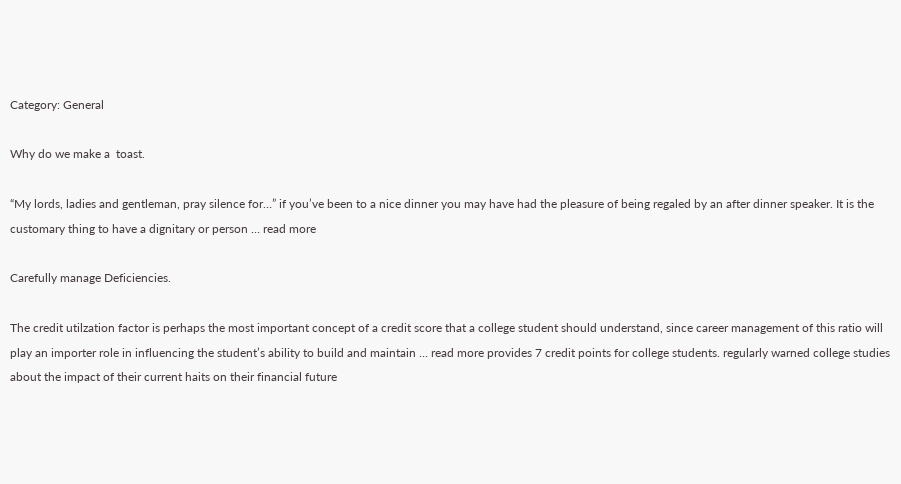Category: General

Why do we make a  toast.

“My lords, ladies and gentleman, pray silence for…” if you’ve been to a nice dinner you may have had the pleasure of being regaled by an after dinner speaker. It is the customary thing to have a dignitary or person … read more

Carefully manage Deficiencies.

The credit utilzation factor is perhaps the most important concept of a credit score that a college student should understand, since career management of this ratio will play an importer role in influencing the student’s ability to build and maintain … read more provides 7 credit points for college students. regularly warned college studies about the impact of their current haits on their financial future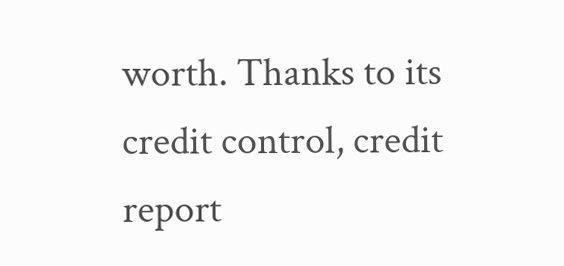worth. Thanks to its credit control, credit report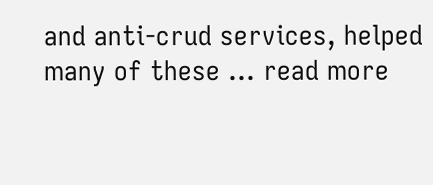and anti-crud services, helped many of these … read more